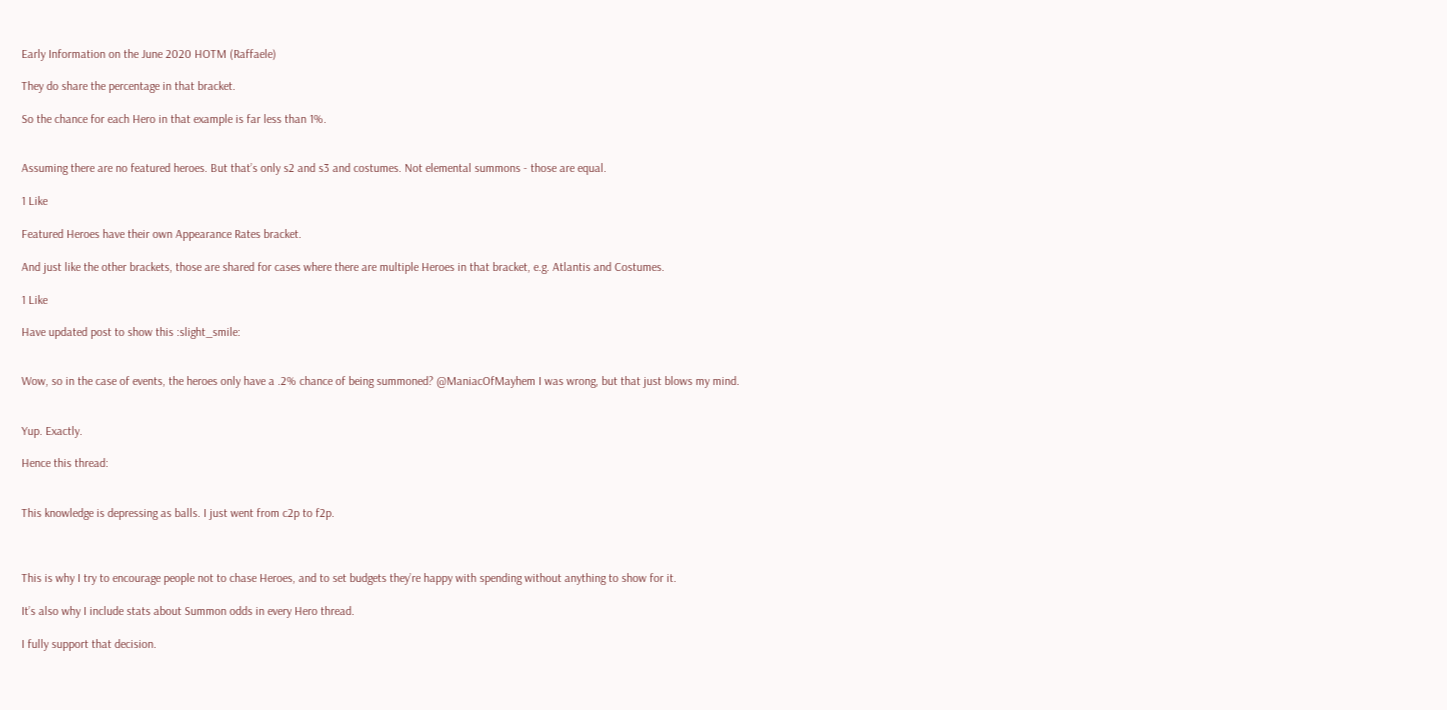Early Information on the June 2020 HOTM (Raffaele)

They do share the percentage in that bracket.

So the chance for each Hero in that example is far less than 1%.


Assuming there are no featured heroes. But that’s only s2 and s3 and costumes. Not elemental summons - those are equal.

1 Like

Featured Heroes have their own Appearance Rates bracket.

And just like the other brackets, those are shared for cases where there are multiple Heroes in that bracket, e.g. Atlantis and Costumes.

1 Like

Have updated post to show this :slight_smile:


Wow, so in the case of events, the heroes only have a .2% chance of being summoned? @ManiacOfMayhem I was wrong, but that just blows my mind.


Yup. Exactly.

Hence this thread:


This knowledge is depressing as balls. I just went from c2p to f2p.



This is why I try to encourage people not to chase Heroes, and to set budgets they’re happy with spending without anything to show for it.

It’s also why I include stats about Summon odds in every Hero thread.

I fully support that decision.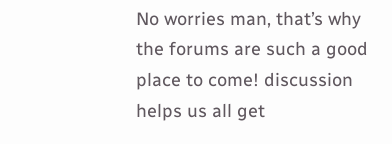No worries man, that’s why the forums are such a good place to come! discussion helps us all get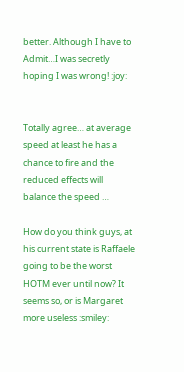better. Although I have to
Admit…I was secretly hoping I was wrong! :joy:


Totally agree… at average speed at least he has a chance to fire and the reduced effects will balance the speed …

How do you think guys, at his current state is Raffaele going to be the worst HOTM ever until now? It seems so, or is Margaret more useless :smiley: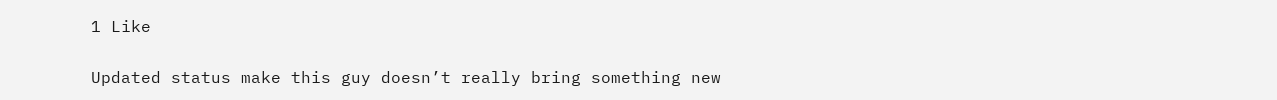1 Like

Updated status make this guy doesn’t really bring something new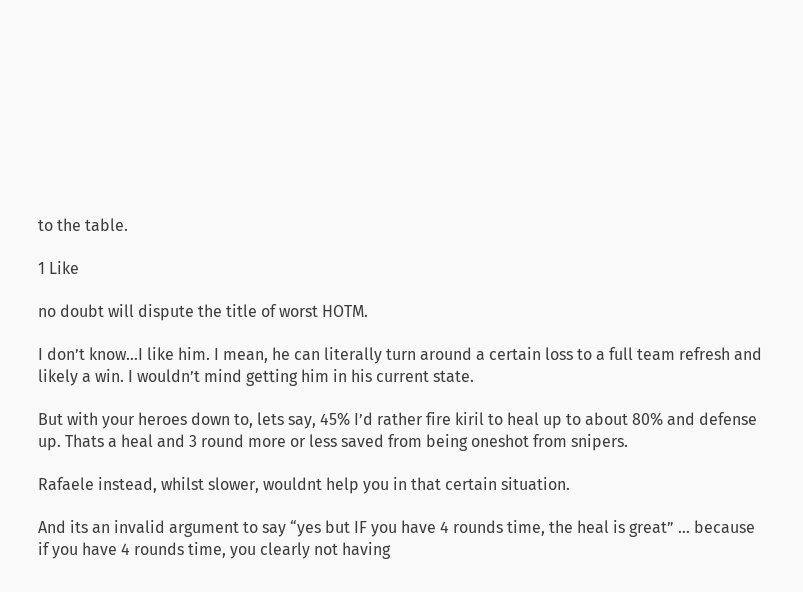to the table.

1 Like

no doubt will dispute the title of worst HOTM.

I don’t know…I like him. I mean, he can literally turn around a certain loss to a full team refresh and likely a win. I wouldn’t mind getting him in his current state.

But with your heroes down to, lets say, 45% I’d rather fire kiril to heal up to about 80% and defense up. Thats a heal and 3 round more or less saved from being oneshot from snipers.

Rafaele instead, whilst slower, wouldnt help you in that certain situation.

And its an invalid argument to say “yes but IF you have 4 rounds time, the heal is great” … because if you have 4 rounds time, you clearly not having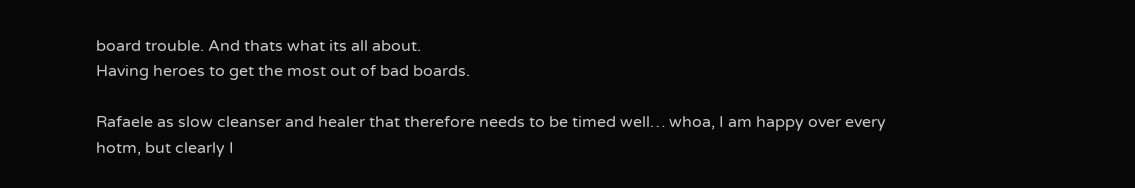board trouble. And thats what its all about.
Having heroes to get the most out of bad boards.

Rafaele as slow cleanser and healer that therefore needs to be timed well… whoa, I am happy over every hotm, but clearly I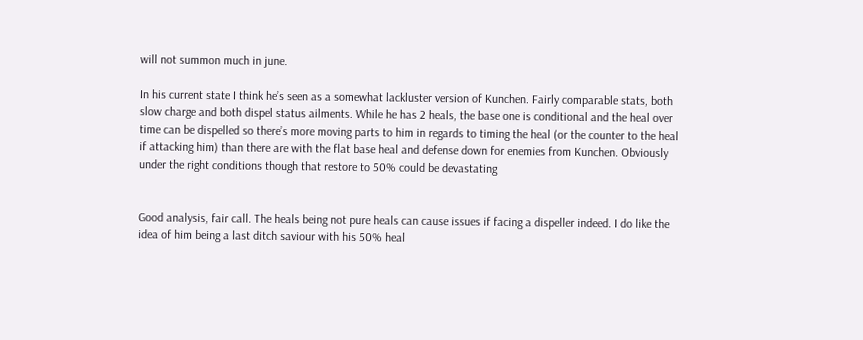will not summon much in june.

In his current state I think he’s seen as a somewhat lackluster version of Kunchen. Fairly comparable stats, both slow charge and both dispel status ailments. While he has 2 heals, the base one is conditional and the heal over time can be dispelled so there’s more moving parts to him in regards to timing the heal (or the counter to the heal if attacking him) than there are with the flat base heal and defense down for enemies from Kunchen. Obviously under the right conditions though that restore to 50% could be devastating


Good analysis, fair call. The heals being not pure heals can cause issues if facing a dispeller indeed. I do like the idea of him being a last ditch saviour with his 50% heal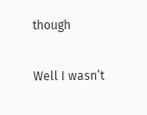though

Well I wasn’t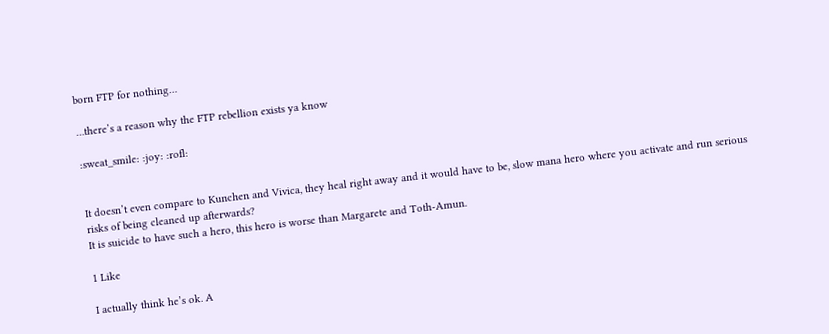born FTP for nothing…

…there’s a reason why the FTP rebellion exists ya know

:sweat_smile: :joy: :rofl:


It doesn’t even compare to Kunchen and Vivica, they heal right away and it would have to be, slow mana hero where you activate and run serious risks of being cleaned up afterwards?
It is suicide to have such a hero, this hero is worse than Margarete and Toth-Amun.

1 Like

I actually think he’s ok. A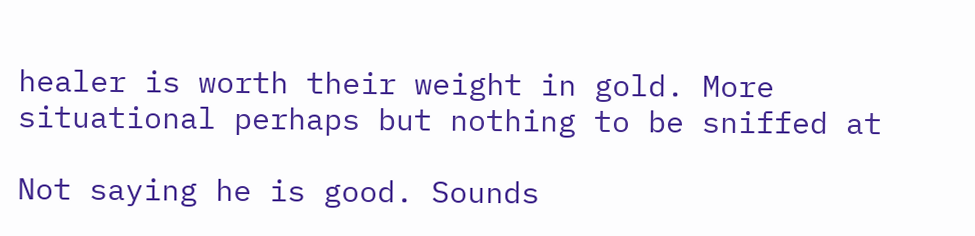healer is worth their weight in gold. More situational perhaps but nothing to be sniffed at

Not saying he is good. Sounds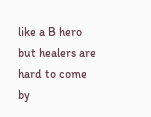like a B hero but healers are hard to come by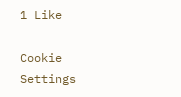1 Like

Cookie Settings